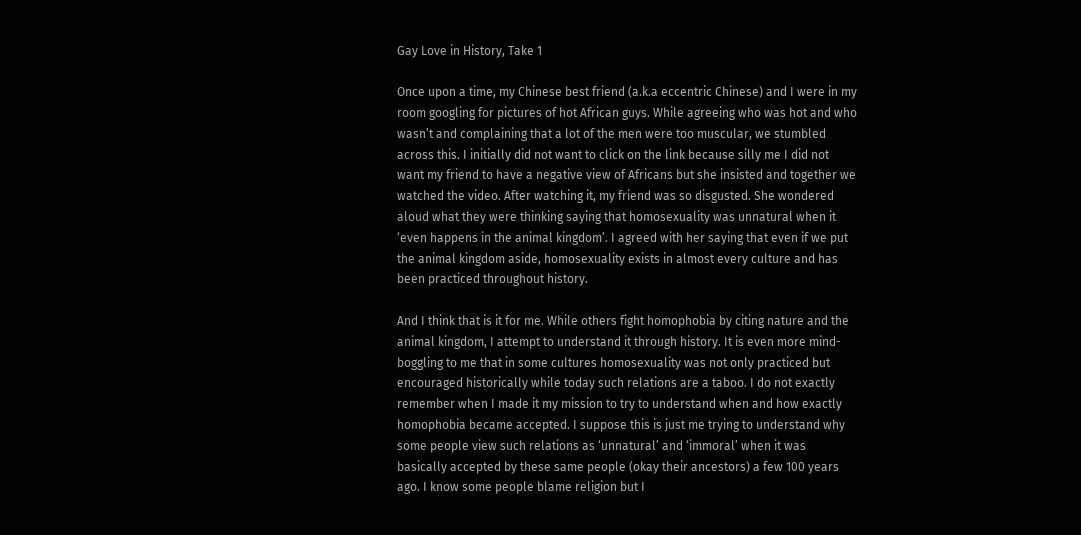Gay Love in History, Take 1

Once upon a time, my Chinese best friend (a.k.a eccentric Chinese) and I were in my room googling for pictures of hot African guys. While agreeing who was hot and who wasn’t and complaining that a lot of the men were too muscular, we stumbled across this. I initially did not want to click on the link because silly me I did not want my friend to have a negative view of Africans but she insisted and together we watched the video. After watching it, my friend was so disgusted. She wondered aloud what they were thinking saying that homosexuality was unnatural when it ‘even happens in the animal kingdom’. I agreed with her saying that even if we put the animal kingdom aside, homosexuality exists in almost every culture and has been practiced throughout history.

And I think that is it for me. While others fight homophobia by citing nature and the animal kingdom, I attempt to understand it through history. It is even more mind-boggling to me that in some cultures homosexuality was not only practiced but encouraged historically while today such relations are a taboo. I do not exactly remember when I made it my mission to try to understand when and how exactly homophobia became accepted. I suppose this is just me trying to understand why some people view such relations as ‘unnatural’ and ‘immoral’ when it was basically accepted by these same people (okay their ancestors) a few 100 years ago. I know some people blame religion but I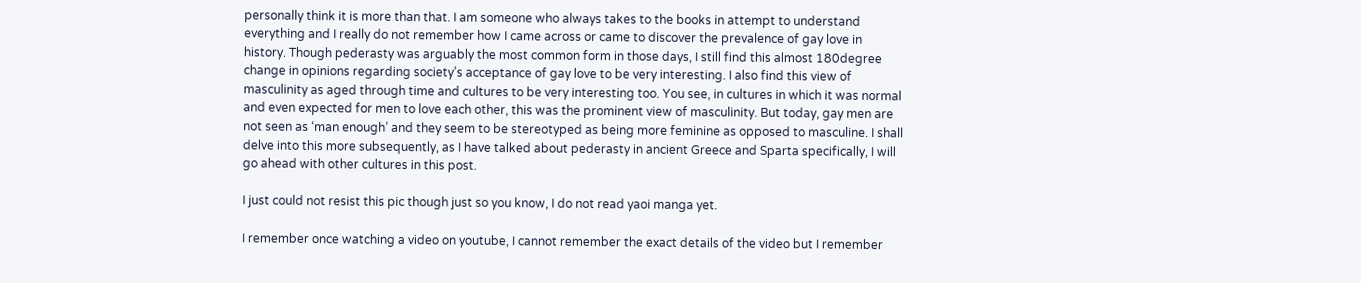personally think it is more than that. I am someone who always takes to the books in attempt to understand everything and I really do not remember how I came across or came to discover the prevalence of gay love in history. Though pederasty was arguably the most common form in those days, I still find this almost 180degree change in opinions regarding society’s acceptance of gay love to be very interesting. I also find this view of masculinity as aged through time and cultures to be very interesting too. You see, in cultures in which it was normal and even expected for men to love each other, this was the prominent view of masculinity. But today, gay men are not seen as ‘man enough’ and they seem to be stereotyped as being more feminine as opposed to masculine. I shall delve into this more subsequently, as I have talked about pederasty in ancient Greece and Sparta specifically, I will go ahead with other cultures in this post.

I just could not resist this pic though just so you know, I do not read yaoi manga yet.

I remember once watching a video on youtube, I cannot remember the exact details of the video but I remember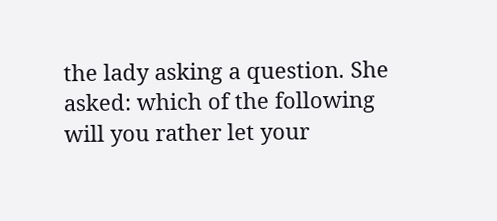the lady asking a question. She asked: which of the following will you rather let your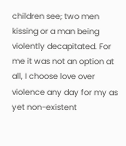children see; two men kissing or a man being violently decapitated. For me it was not an option at all, I choose love over violence any day for my as yet non-existent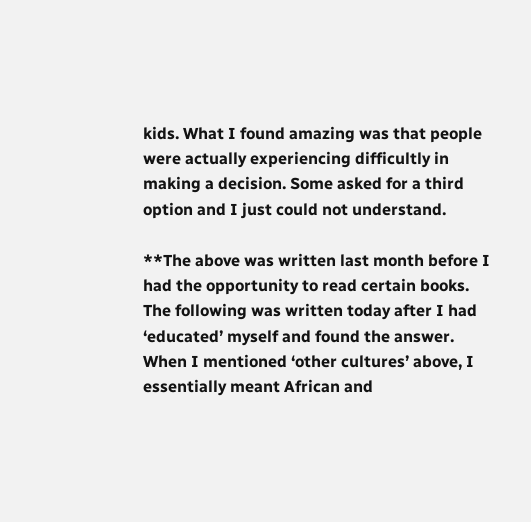kids. What I found amazing was that people were actually experiencing difficultly in making a decision. Some asked for a third option and I just could not understand.

**The above was written last month before I had the opportunity to read certain books. The following was written today after I had ‘educated’ myself and found the answer. When I mentioned ‘other cultures’ above, I essentially meant African and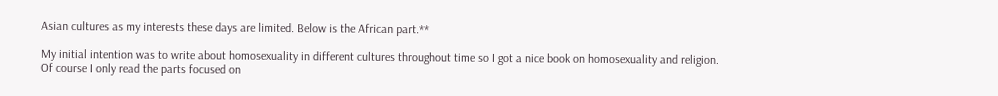Asian cultures as my interests these days are limited. Below is the African part.**

My initial intention was to write about homosexuality in different cultures throughout time so I got a nice book on homosexuality and religion. Of course I only read the parts focused on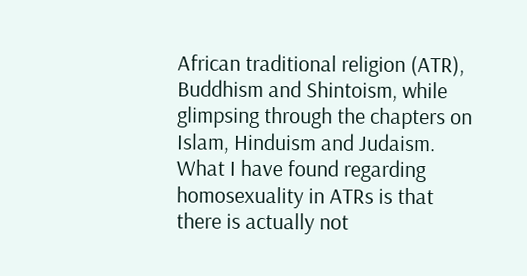African traditional religion (ATR), Buddhism and Shintoism, while glimpsing through the chapters on Islam, Hinduism and Judaism. What I have found regarding homosexuality in ATRs is that there is actually not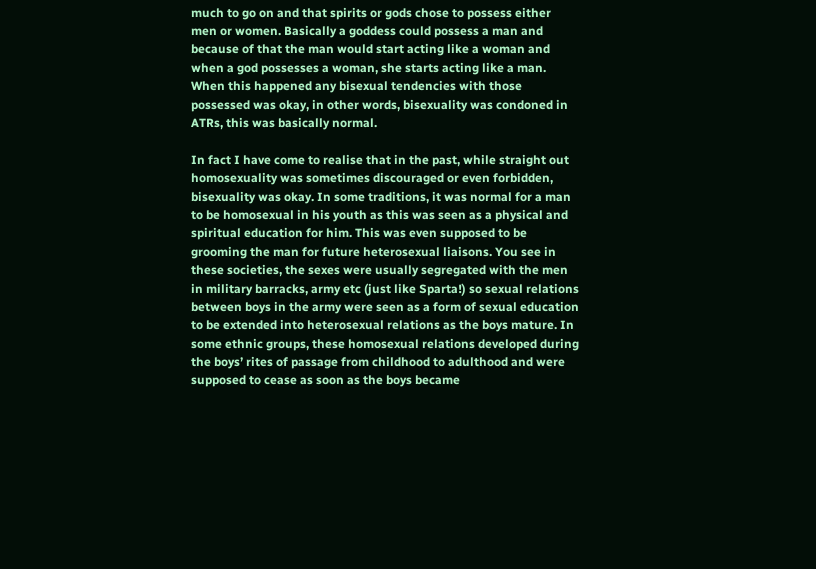much to go on and that spirits or gods chose to possess either men or women. Basically a goddess could possess a man and because of that the man would start acting like a woman and when a god possesses a woman, she starts acting like a man. When this happened any bisexual tendencies with those possessed was okay, in other words, bisexuality was condoned in ATRs, this was basically normal.

In fact I have come to realise that in the past, while straight out homosexuality was sometimes discouraged or even forbidden, bisexuality was okay. In some traditions, it was normal for a man to be homosexual in his youth as this was seen as a physical and spiritual education for him. This was even supposed to be grooming the man for future heterosexual liaisons. You see in these societies, the sexes were usually segregated with the men in military barracks, army etc (just like Sparta!) so sexual relations between boys in the army were seen as a form of sexual education to be extended into heterosexual relations as the boys mature. In some ethnic groups, these homosexual relations developed during the boys’ rites of passage from childhood to adulthood and were supposed to cease as soon as the boys became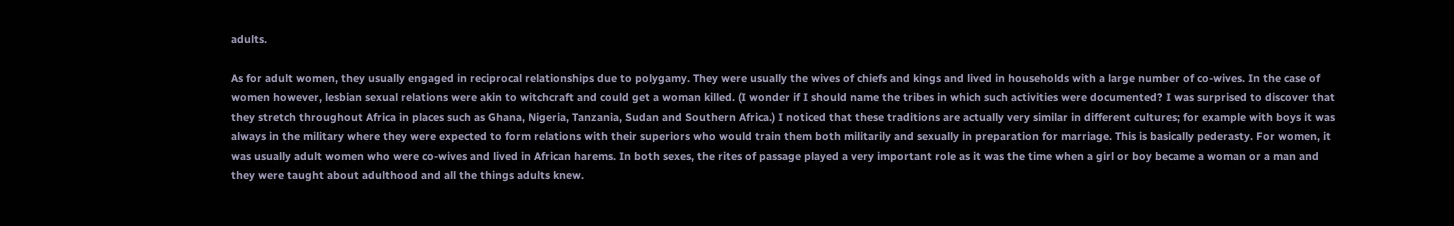adults.

As for adult women, they usually engaged in reciprocal relationships due to polygamy. They were usually the wives of chiefs and kings and lived in households with a large number of co-wives. In the case of women however, lesbian sexual relations were akin to witchcraft and could get a woman killed. (I wonder if I should name the tribes in which such activities were documented? I was surprised to discover that they stretch throughout Africa in places such as Ghana, Nigeria, Tanzania, Sudan and Southern Africa.) I noticed that these traditions are actually very similar in different cultures; for example with boys it was always in the military where they were expected to form relations with their superiors who would train them both militarily and sexually in preparation for marriage. This is basically pederasty. For women, it was usually adult women who were co-wives and lived in African harems. In both sexes, the rites of passage played a very important role as it was the time when a girl or boy became a woman or a man and they were taught about adulthood and all the things adults knew.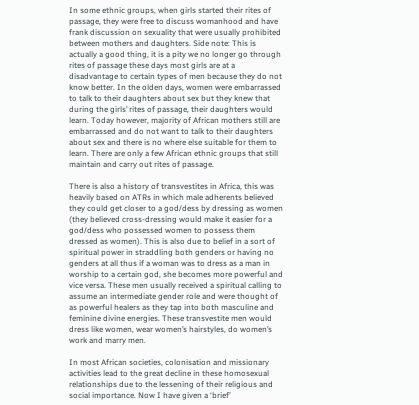In some ethnic groups, when girls started their rites of passage, they were free to discuss womanhood and have frank discussion on sexuality that were usually prohibited between mothers and daughters. Side note: This is actually a good thing, it is a pity we no longer go through rites of passage these days most girls are at a disadvantage to certain types of men because they do not know better. In the olden days, women were embarrassed to talk to their daughters about sex but they knew that during the girls’ rites of passage, their daughters would learn. Today however, majority of African mothers still are embarrassed and do not want to talk to their daughters about sex and there is no where else suitable for them to learn. There are only a few African ethnic groups that still maintain and carry out rites of passage.

There is also a history of transvestites in Africa, this was heavily based on ATRs in which male adherents believed they could get closer to a god/dess by dressing as women (they believed cross-dressing would make it easier for a god/dess who possessed women to possess them dressed as women). This is also due to belief in a sort of spiritual power in straddling both genders or having no genders at all thus if a woman was to dress as a man in worship to a certain god, she becomes more powerful and vice versa. These men usually received a spiritual calling to assume an intermediate gender role and were thought of as powerful healers as they tap into both masculine and feminine divine energies. These transvestite men would dress like women, wear women’s hairstyles, do women’s work and marry men.

In most African societies, colonisation and missionary activities lead to the great decline in these homosexual relationships due to the lessening of their religious and social importance. Now I have given a ‘brief’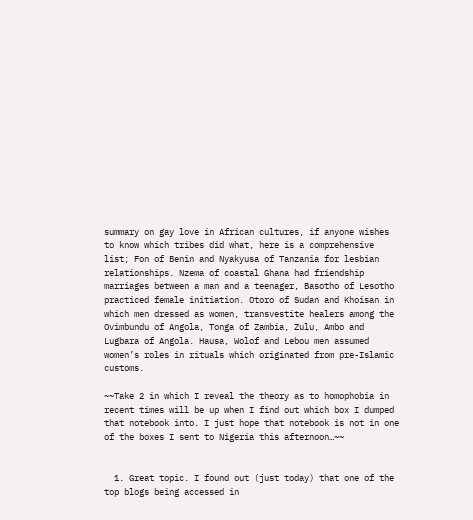summary on gay love in African cultures, if anyone wishes to know which tribes did what, here is a comprehensive list; Fon of Benin and Nyakyusa of Tanzania for lesbian relationships. Nzema of coastal Ghana had friendship marriages between a man and a teenager, Basotho of Lesotho practiced female initiation. Otoro of Sudan and Khoisan in which men dressed as women, transvestite healers among the Ovimbundu of Angola, Tonga of Zambia, Zulu, Ambo and Lugbara of Angola. Hausa, Wolof and Lebou men assumed women’s roles in rituals which originated from pre-Islamic customs.

~~Take 2 in which I reveal the theory as to homophobia in recent times will be up when I find out which box I dumped that notebook into. I just hope that notebook is not in one of the boxes I sent to Nigeria this afternoon…~~


  1. Great topic. I found out (just today) that one of the top blogs being accessed in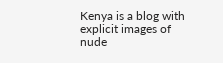Kenya is a blog with explicit images of nude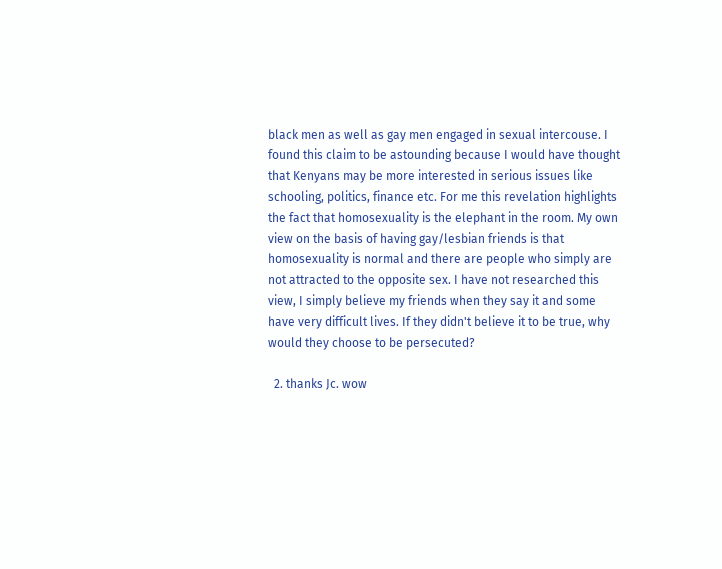black men as well as gay men engaged in sexual intercouse. I found this claim to be astounding because I would have thought that Kenyans may be more interested in serious issues like schooling, politics, finance etc. For me this revelation highlights the fact that homosexuality is the elephant in the room. My own view on the basis of having gay/lesbian friends is that homosexuality is normal and there are people who simply are not attracted to the opposite sex. I have not researched this view, I simply believe my friends when they say it and some have very difficult lives. If they didn't believe it to be true, why would they choose to be persecuted?

  2. thanks Jc. wow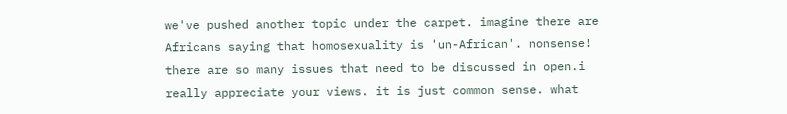we've pushed another topic under the carpet. imagine there are Africans saying that homosexuality is 'un-African'. nonsense! there are so many issues that need to be discussed in open.i really appreciate your views. it is just common sense. what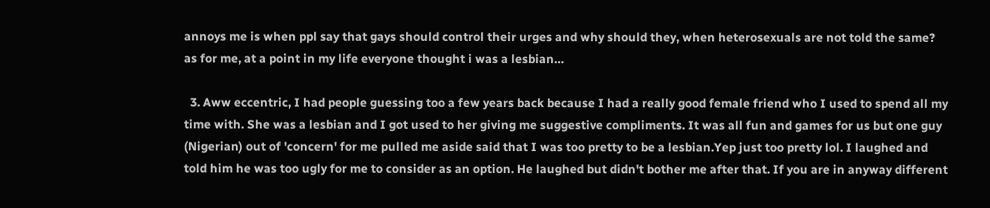annoys me is when ppl say that gays should control their urges and why should they, when heterosexuals are not told the same? as for me, at a point in my life everyone thought i was a lesbian…

  3. Aww eccentric, I had people guessing too a few years back because I had a really good female friend who I used to spend all my time with. She was a lesbian and I got used to her giving me suggestive compliments. It was all fun and games for us but one guy (Nigerian) out of 'concern' for me pulled me aside said that I was too pretty to be a lesbian.Yep just too pretty lol. I laughed and told him he was too ugly for me to consider as an option. He laughed but didn't bother me after that. If you are in anyway different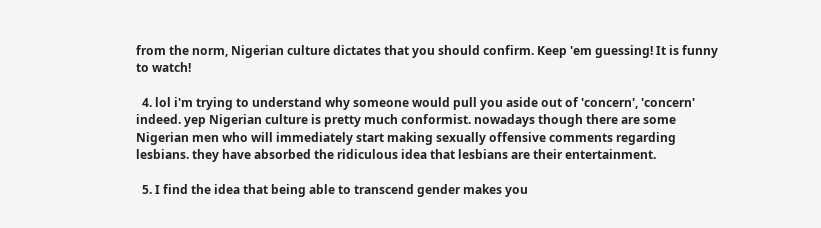from the norm, Nigerian culture dictates that you should confirm. Keep 'em guessing! It is funny to watch!

  4. lol i'm trying to understand why someone would pull you aside out of 'concern', 'concern' indeed. yep Nigerian culture is pretty much conformist. nowadays though there are some Nigerian men who will immediately start making sexually offensive comments regarding lesbians. they have absorbed the ridiculous idea that lesbians are their entertainment.

  5. I find the idea that being able to transcend gender makes you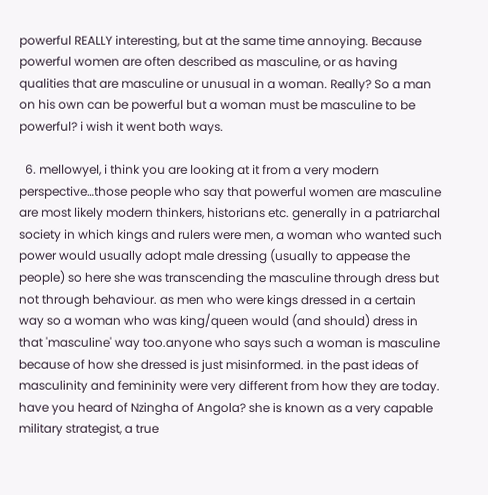powerful REALLY interesting, but at the same time annoying. Because powerful women are often described as masculine, or as having qualities that are masculine or unusual in a woman. Really? So a man on his own can be powerful but a woman must be masculine to be powerful? i wish it went both ways.

  6. mellowyel, i think you are looking at it from a very modern perspective…those people who say that powerful women are masculine are most likely modern thinkers, historians etc. generally in a patriarchal society in which kings and rulers were men, a woman who wanted such power would usually adopt male dressing (usually to appease the people) so here she was transcending the masculine through dress but not through behaviour. as men who were kings dressed in a certain way so a woman who was king/queen would (and should) dress in that 'masculine' way too.anyone who says such a woman is masculine because of how she dressed is just misinformed. in the past ideas of masculinity and femininity were very different from how they are today. have you heard of Nzingha of Angola? she is known as a very capable military strategist, a true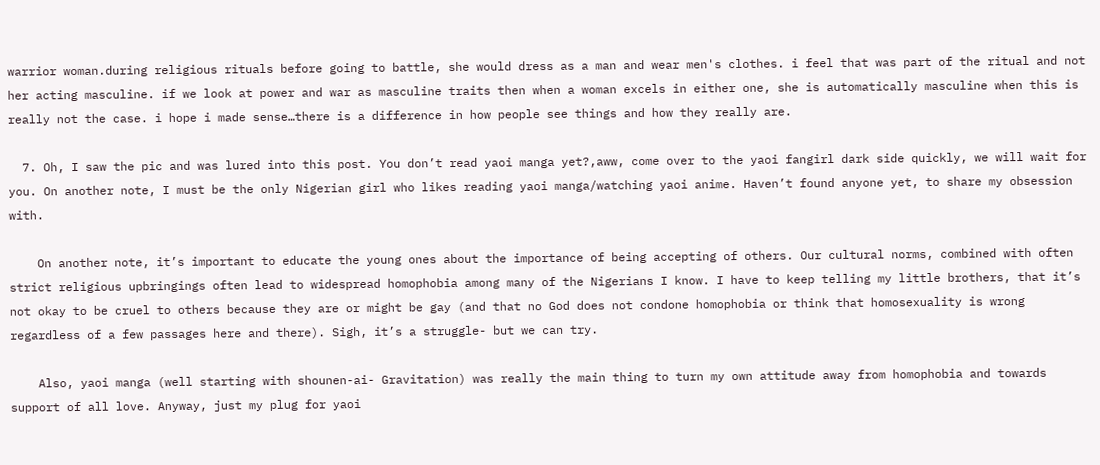warrior woman.during religious rituals before going to battle, she would dress as a man and wear men's clothes. i feel that was part of the ritual and not her acting masculine. if we look at power and war as masculine traits then when a woman excels in either one, she is automatically masculine when this is really not the case. i hope i made sense…there is a difference in how people see things and how they really are.

  7. Oh, I saw the pic and was lured into this post. You don’t read yaoi manga yet?,aww, come over to the yaoi fangirl dark side quickly, we will wait for you. On another note, I must be the only Nigerian girl who likes reading yaoi manga/watching yaoi anime. Haven’t found anyone yet, to share my obsession with.

    On another note, it’s important to educate the young ones about the importance of being accepting of others. Our cultural norms, combined with often strict religious upbringings often lead to widespread homophobia among many of the Nigerians I know. I have to keep telling my little brothers, that it’s not okay to be cruel to others because they are or might be gay (and that no God does not condone homophobia or think that homosexuality is wrong regardless of a few passages here and there). Sigh, it’s a struggle- but we can try.

    Also, yaoi manga (well starting with shounen-ai- Gravitation) was really the main thing to turn my own attitude away from homophobia and towards support of all love. Anyway, just my plug for yaoi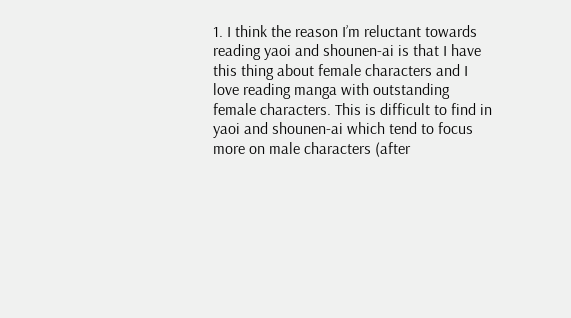1. I think the reason I’m reluctant towards reading yaoi and shounen-ai is that I have this thing about female characters and I love reading manga with outstanding female characters. This is difficult to find in yaoi and shounen-ai which tend to focus more on male characters (after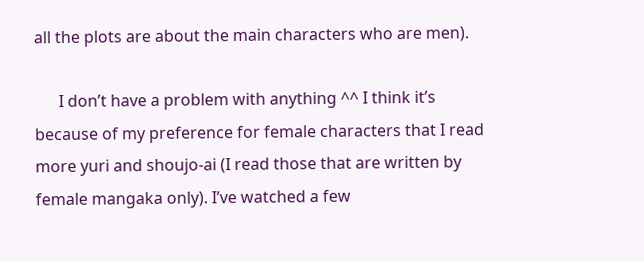all the plots are about the main characters who are men).

      I don’t have a problem with anything ^^ I think it’s because of my preference for female characters that I read more yuri and shoujo-ai (I read those that are written by female mangaka only). I’ve watched a few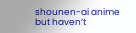shounen-ai anime but haven’t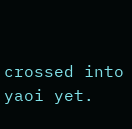crossed into yaoi yet.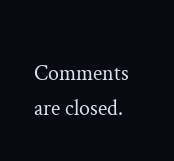Comments are closed.